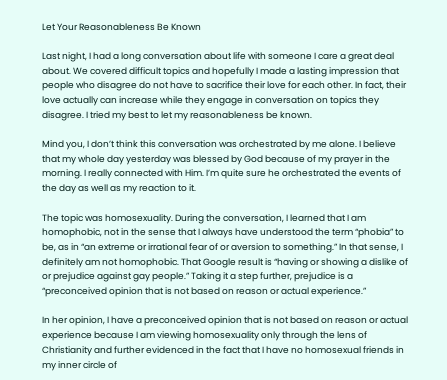Let Your Reasonableness Be Known

Last night, I had a long conversation about life with someone I care a great deal about. We covered difficult topics and hopefully I made a lasting impression that people who disagree do not have to sacrifice their love for each other. In fact, their love actually can increase while they engage in conversation on topics they disagree. I tried my best to let my reasonableness be known.

Mind you, I don’t think this conversation was orchestrated by me alone. I believe that my whole day yesterday was blessed by God because of my prayer in the morning. I really connected with Him. I’m quite sure he orchestrated the events of the day as well as my reaction to it.

The topic was homosexuality. During the conversation, I learned that I am homophobic, not in the sense that I always have understood the term “phobia” to be, as in “an extreme or irrational fear of or aversion to something.” In that sense, I definitely am not homophobic. That Google result is “having or showing a dislike of or prejudice against gay people.” Taking it a step further, prejudice is a “preconceived opinion that is not based on reason or actual experience.”

In her opinion, I have a preconceived opinion that is not based on reason or actual experience because I am viewing homosexuality only through the lens of Christianity and further evidenced in the fact that I have no homosexual friends in my inner circle of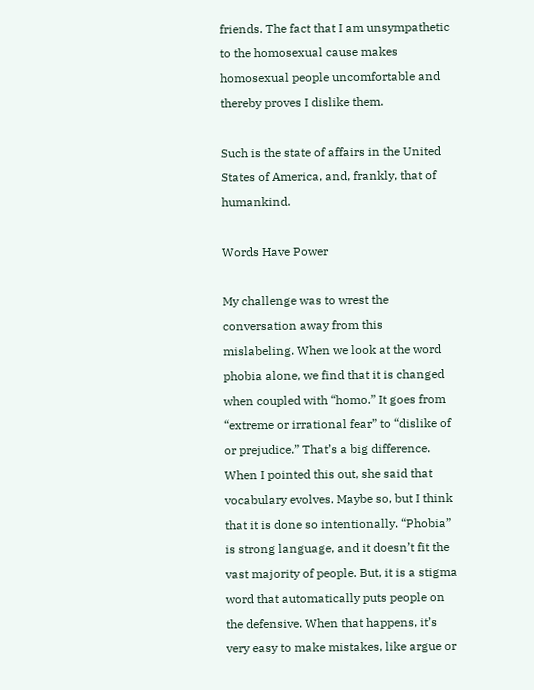friends. The fact that I am unsympathetic to the homosexual cause makes homosexual people uncomfortable and thereby proves I dislike them.

Such is the state of affairs in the United States of America, and, frankly, that of humankind.

Words Have Power

My challenge was to wrest the conversation away from this mislabeling. When we look at the word phobia alone, we find that it is changed when coupled with “homo.” It goes from “extreme or irrational fear” to “dislike of or prejudice.” That’s a big difference. When I pointed this out, she said that vocabulary evolves. Maybe so, but I think that it is done so intentionally. “Phobia” is strong language, and it doesn’t fit the vast majority of people. But, it is a stigma word that automatically puts people on the defensive. When that happens, it’s very easy to make mistakes, like argue or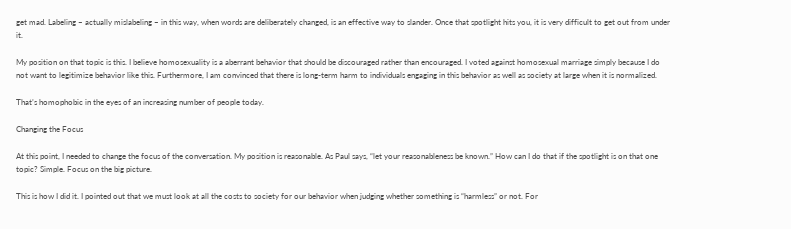get mad. Labeling – actually mislabeling – in this way, when words are deliberately changed, is an effective way to slander. Once that spotlight hits you, it is very difficult to get out from under it.

My position on that topic is this. I believe homosexuality is a aberrant behavior that should be discouraged rather than encouraged. I voted against homosexual marriage simply because I do not want to legitimize behavior like this. Furthermore, I am convinced that there is long-term harm to individuals engaging in this behavior as well as society at large when it is normalized.

That’s homophobic in the eyes of an increasing number of people today.

Changing the Focus

At this point, I needed to change the focus of the conversation. My position is reasonable. As Paul says, “let your reasonableness be known.” How can I do that if the spotlight is on that one topic? Simple. Focus on the big picture.

This is how I did it. I pointed out that we must look at all the costs to society for our behavior when judging whether something is “harmless” or not. For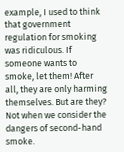example, I used to think that government regulation for smoking was ridiculous. If someone wants to smoke, let them! After all, they are only harming themselves. But are they? Not when we consider the dangers of second-hand smoke.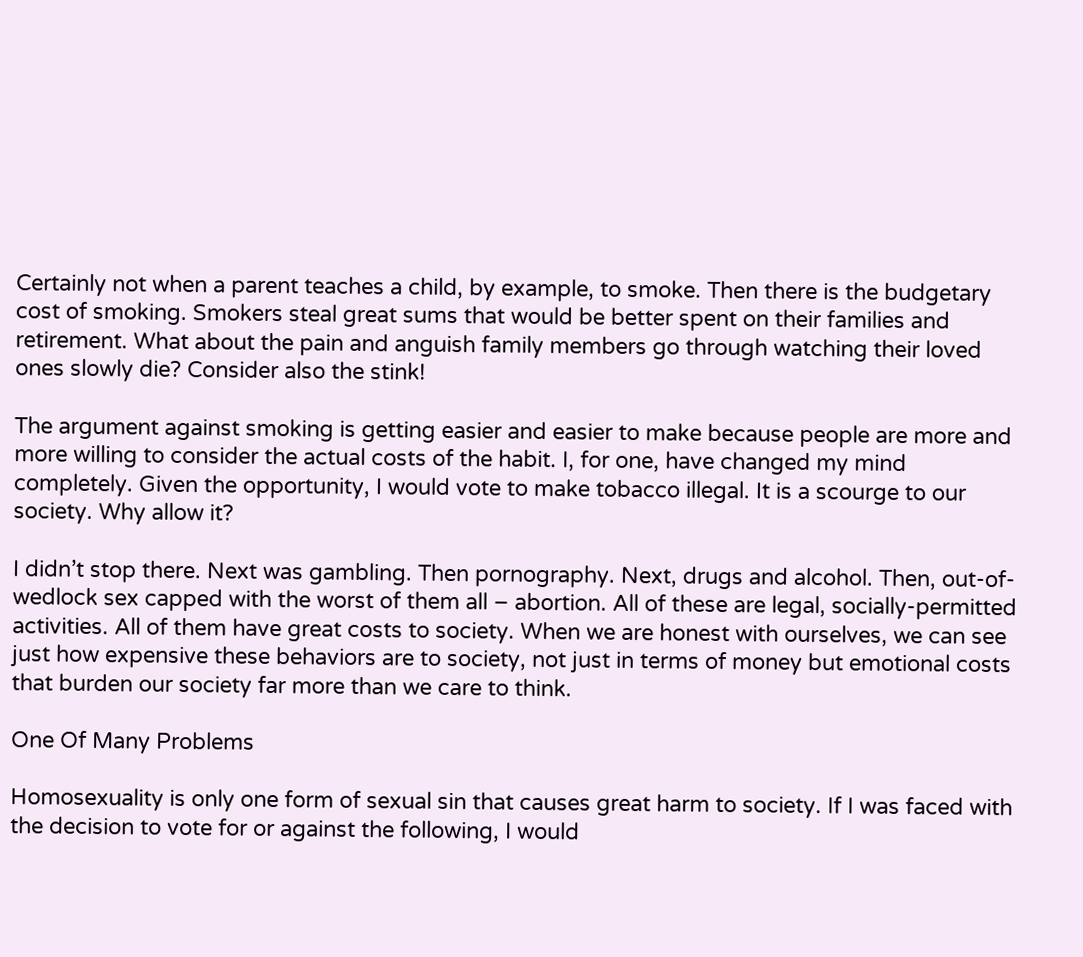Certainly not when a parent teaches a child, by example, to smoke. Then there is the budgetary cost of smoking. Smokers steal great sums that would be better spent on their families and retirement. What about the pain and anguish family members go through watching their loved ones slowly die? Consider also the stink!

The argument against smoking is getting easier and easier to make because people are more and more willing to consider the actual costs of the habit. I, for one, have changed my mind completely. Given the opportunity, I would vote to make tobacco illegal. It is a scourge to our society. Why allow it?

I didn’t stop there. Next was gambling. Then pornography. Next, drugs and alcohol. Then, out-of-wedlock sex capped with the worst of them all – abortion. All of these are legal, socially-permitted activities. All of them have great costs to society. When we are honest with ourselves, we can see just how expensive these behaviors are to society, not just in terms of money but emotional costs that burden our society far more than we care to think.

One Of Many Problems

Homosexuality is only one form of sexual sin that causes great harm to society. If I was faced with the decision to vote for or against the following, I would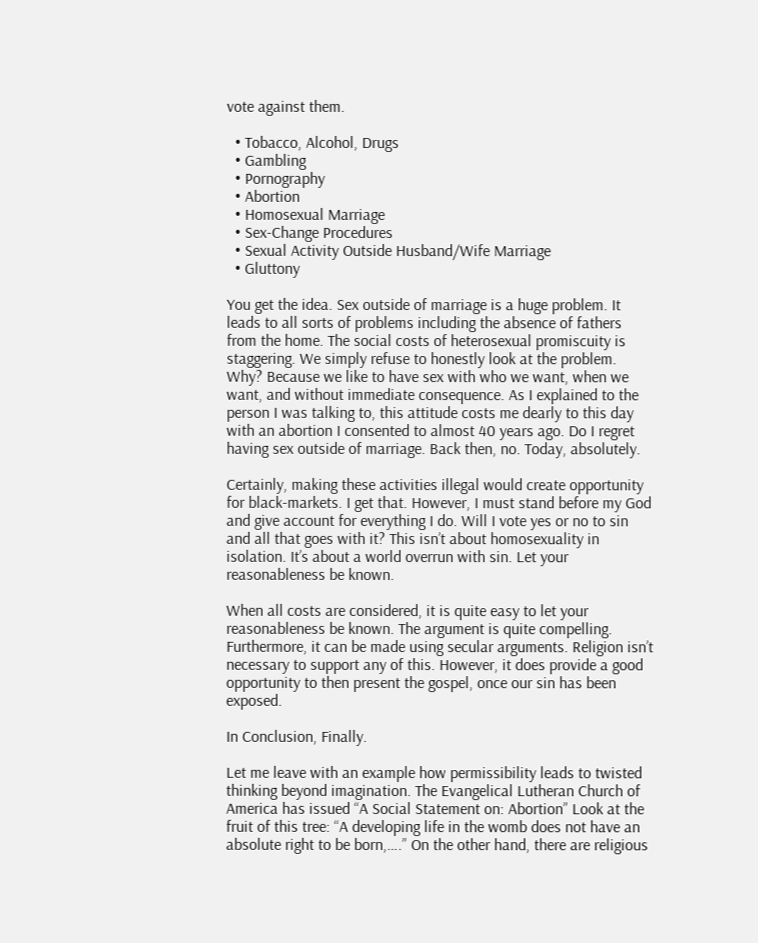vote against them.

  • Tobacco, Alcohol, Drugs
  • Gambling
  • Pornography
  • Abortion
  • Homosexual Marriage
  • Sex-Change Procedures
  • Sexual Activity Outside Husband/Wife Marriage
  • Gluttony

You get the idea. Sex outside of marriage is a huge problem. It leads to all sorts of problems including the absence of fathers from the home. The social costs of heterosexual promiscuity is staggering. We simply refuse to honestly look at the problem. Why? Because we like to have sex with who we want, when we want, and without immediate consequence. As I explained to the person I was talking to, this attitude costs me dearly to this day with an abortion I consented to almost 40 years ago. Do I regret having sex outside of marriage. Back then, no. Today, absolutely.

Certainly, making these activities illegal would create opportunity for black-markets. I get that. However, I must stand before my God and give account for everything I do. Will I vote yes or no to sin and all that goes with it? This isn’t about homosexuality in isolation. It’s about a world overrun with sin. Let your reasonableness be known.

When all costs are considered, it is quite easy to let your reasonableness be known. The argument is quite compelling. Furthermore, it can be made using secular arguments. Religion isn’t necessary to support any of this. However, it does provide a good opportunity to then present the gospel, once our sin has been exposed.

In Conclusion, Finally.

Let me leave with an example how permissibility leads to twisted thinking beyond imagination. The Evangelical Lutheran Church of America has issued “A Social Statement on: Abortion” Look at the fruit of this tree: “A developing life in the womb does not have an absolute right to be born,….” On the other hand, there are religious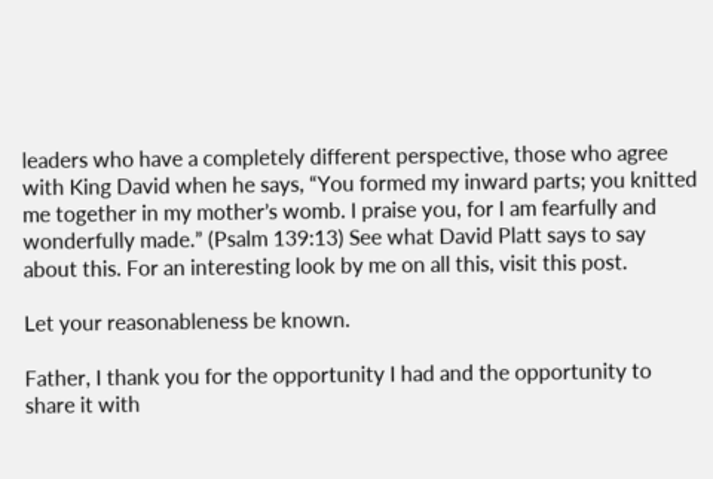leaders who have a completely different perspective, those who agree with King David when he says, “You formed my inward parts; you knitted me together in my mother’s womb. I praise you, for I am fearfully and wonderfully made.” (Psalm 139:13) See what David Platt says to say about this. For an interesting look by me on all this, visit this post.

Let your reasonableness be known.

Father, I thank you for the opportunity I had and the opportunity to share it with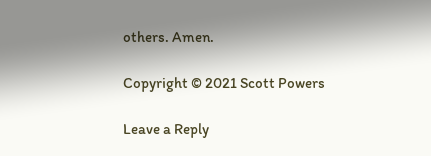others. Amen.

Copyright © 2021 Scott Powers

Leave a Reply